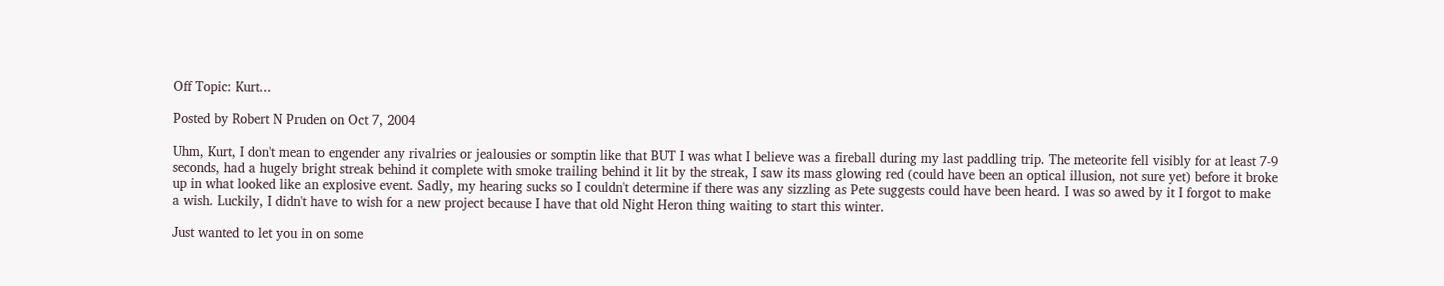Off Topic: Kurt...

Posted by Robert N Pruden on Oct 7, 2004

Uhm, Kurt, I don't mean to engender any rivalries or jealousies or somptin like that BUT I was what I believe was a fireball during my last paddling trip. The meteorite fell visibly for at least 7-9 seconds, had a hugely bright streak behind it complete with smoke trailing behind it lit by the streak, I saw its mass glowing red (could have been an optical illusion, not sure yet) before it broke up in what looked like an explosive event. Sadly, my hearing sucks so I couldn't determine if there was any sizzling as Pete suggests could have been heard. I was so awed by it I forgot to make a wish. Luckily, I didn't have to wish for a new project because I have that old Night Heron thing waiting to start this winter.

Just wanted to let you in on some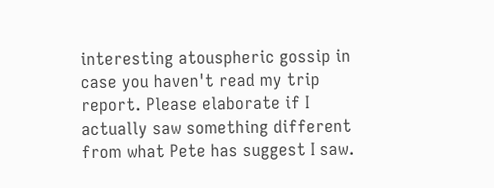interesting atouspheric gossip in case you haven't read my trip report. Please elaborate if I actually saw something different from what Pete has suggest I saw.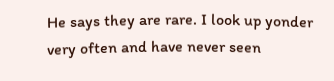He says they are rare. I look up yonder very often and have never seen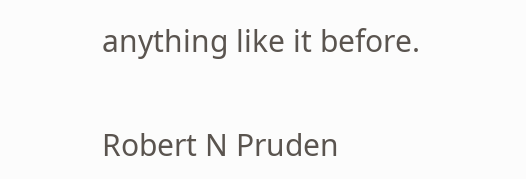anything like it before.

Robert N Pruden